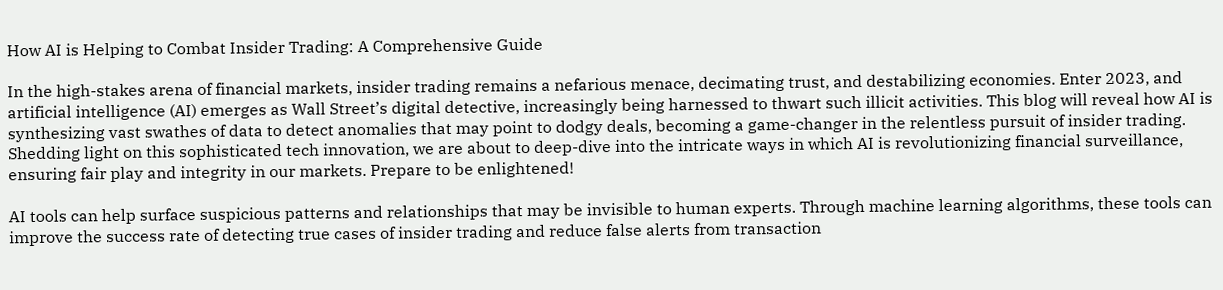How AI is Helping to Combat Insider Trading: A Comprehensive Guide

In the high-stakes arena of financial markets, insider trading remains a nefarious menace, decimating trust, and destabilizing economies. Enter 2023, and artificial intelligence (AI) emerges as Wall Street’s digital detective, increasingly being harnessed to thwart such illicit activities. This blog will reveal how AI is synthesizing vast swathes of data to detect anomalies that may point to dodgy deals, becoming a game-changer in the relentless pursuit of insider trading. Shedding light on this sophisticated tech innovation, we are about to deep-dive into the intricate ways in which AI is revolutionizing financial surveillance, ensuring fair play and integrity in our markets. Prepare to be enlightened!

AI tools can help surface suspicious patterns and relationships that may be invisible to human experts. Through machine learning algorithms, these tools can improve the success rate of detecting true cases of insider trading and reduce false alerts from transaction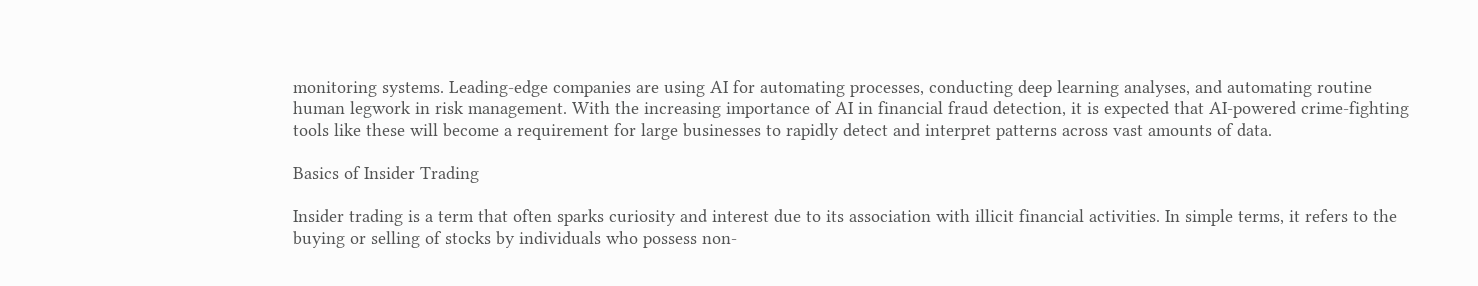monitoring systems. Leading-edge companies are using AI for automating processes, conducting deep learning analyses, and automating routine human legwork in risk management. With the increasing importance of AI in financial fraud detection, it is expected that AI-powered crime-fighting tools like these will become a requirement for large businesses to rapidly detect and interpret patterns across vast amounts of data.

Basics of Insider Trading

Insider trading is a term that often sparks curiosity and interest due to its association with illicit financial activities. In simple terms, it refers to the buying or selling of stocks by individuals who possess non-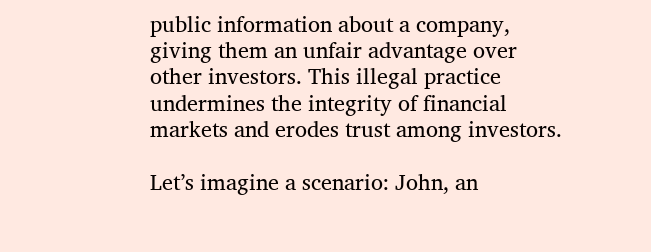public information about a company, giving them an unfair advantage over other investors. This illegal practice undermines the integrity of financial markets and erodes trust among investors.

Let’s imagine a scenario: John, an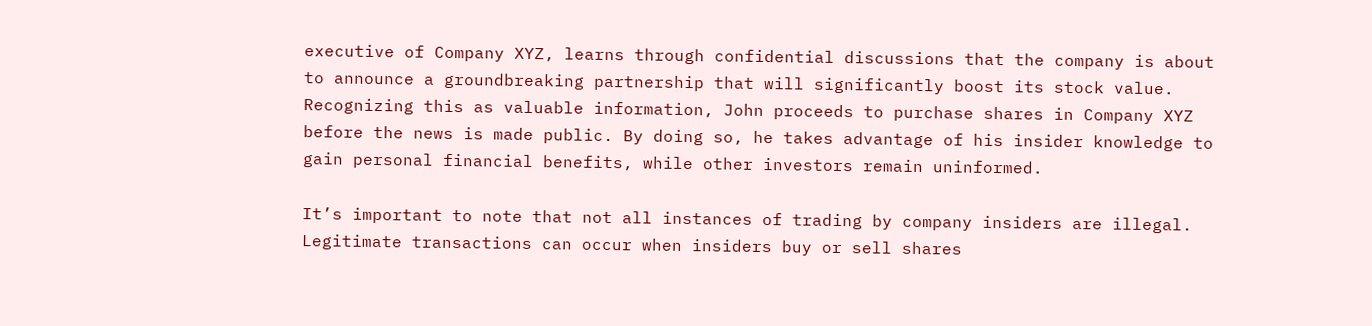executive of Company XYZ, learns through confidential discussions that the company is about to announce a groundbreaking partnership that will significantly boost its stock value. Recognizing this as valuable information, John proceeds to purchase shares in Company XYZ before the news is made public. By doing so, he takes advantage of his insider knowledge to gain personal financial benefits, while other investors remain uninformed.

It’s important to note that not all instances of trading by company insiders are illegal. Legitimate transactions can occur when insiders buy or sell shares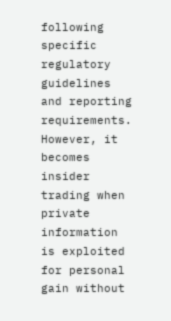following specific regulatory guidelines and reporting requirements. However, it becomes insider trading when private information is exploited for personal gain without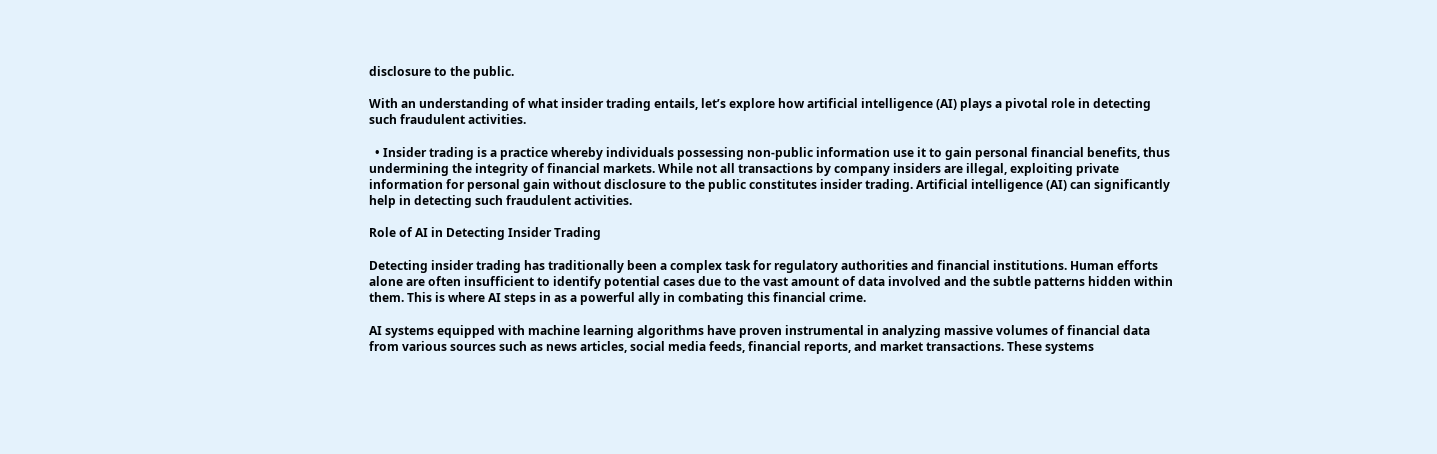disclosure to the public.

With an understanding of what insider trading entails, let’s explore how artificial intelligence (AI) plays a pivotal role in detecting such fraudulent activities.

  • Insider trading is a practice whereby individuals possessing non-public information use it to gain personal financial benefits, thus undermining the integrity of financial markets. While not all transactions by company insiders are illegal, exploiting private information for personal gain without disclosure to the public constitutes insider trading. Artificial intelligence (AI) can significantly help in detecting such fraudulent activities.

Role of AI in Detecting Insider Trading

Detecting insider trading has traditionally been a complex task for regulatory authorities and financial institutions. Human efforts alone are often insufficient to identify potential cases due to the vast amount of data involved and the subtle patterns hidden within them. This is where AI steps in as a powerful ally in combating this financial crime.

AI systems equipped with machine learning algorithms have proven instrumental in analyzing massive volumes of financial data from various sources such as news articles, social media feeds, financial reports, and market transactions. These systems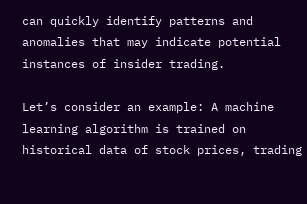can quickly identify patterns and anomalies that may indicate potential instances of insider trading.

Let’s consider an example: A machine learning algorithm is trained on historical data of stock prices, trading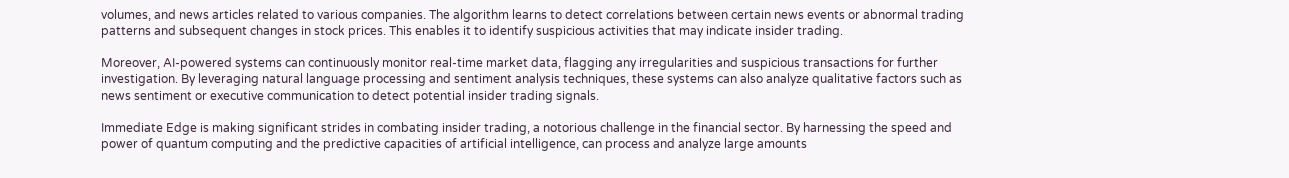volumes, and news articles related to various companies. The algorithm learns to detect correlations between certain news events or abnormal trading patterns and subsequent changes in stock prices. This enables it to identify suspicious activities that may indicate insider trading.

Moreover, AI-powered systems can continuously monitor real-time market data, flagging any irregularities and suspicious transactions for further investigation. By leveraging natural language processing and sentiment analysis techniques, these systems can also analyze qualitative factors such as news sentiment or executive communication to detect potential insider trading signals.

Immediate Edge is making significant strides in combating insider trading, a notorious challenge in the financial sector. By harnessing the speed and power of quantum computing and the predictive capacities of artificial intelligence, can process and analyze large amounts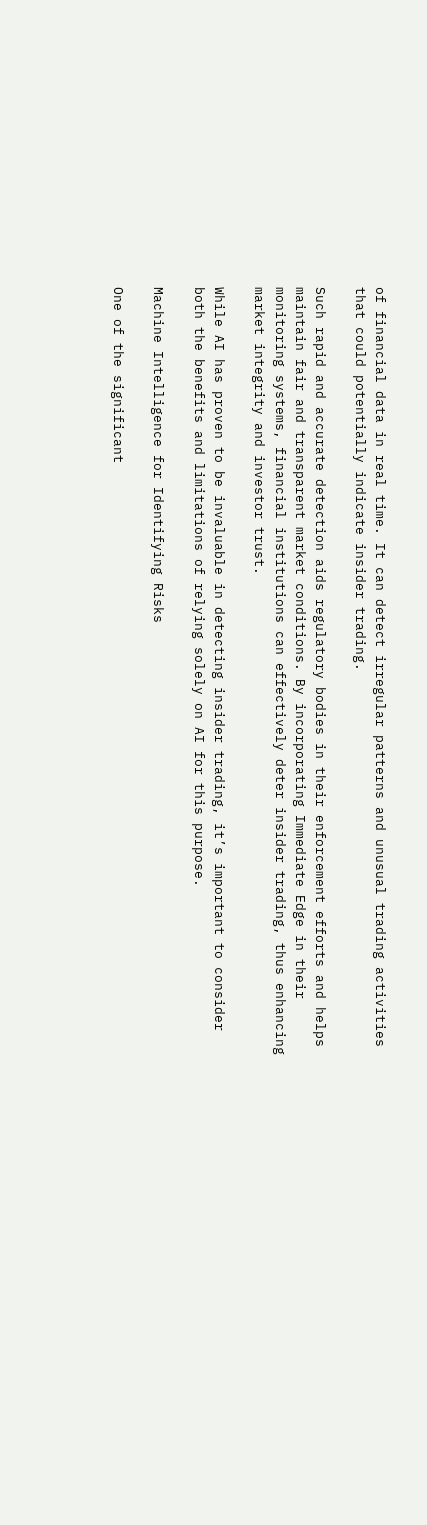of financial data in real time. It can detect irregular patterns and unusual trading activities that could potentially indicate insider trading.

Such rapid and accurate detection aids regulatory bodies in their enforcement efforts and helps maintain fair and transparent market conditions. By incorporating Immediate Edge in their monitoring systems, financial institutions can effectively deter insider trading, thus enhancing market integrity and investor trust.

While AI has proven to be invaluable in detecting insider trading, it’s important to consider both the benefits and limitations of relying solely on AI for this purpose.

Machine Intelligence for Identifying Risks

One of the significant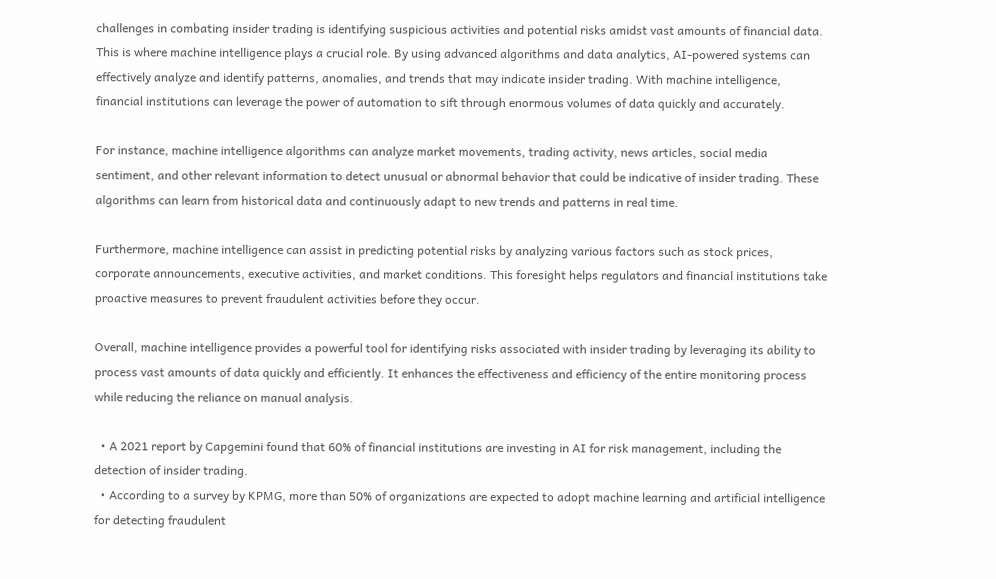challenges in combating insider trading is identifying suspicious activities and potential risks amidst vast amounts of financial data. This is where machine intelligence plays a crucial role. By using advanced algorithms and data analytics, AI-powered systems can effectively analyze and identify patterns, anomalies, and trends that may indicate insider trading. With machine intelligence, financial institutions can leverage the power of automation to sift through enormous volumes of data quickly and accurately.

For instance, machine intelligence algorithms can analyze market movements, trading activity, news articles, social media sentiment, and other relevant information to detect unusual or abnormal behavior that could be indicative of insider trading. These algorithms can learn from historical data and continuously adapt to new trends and patterns in real time.

Furthermore, machine intelligence can assist in predicting potential risks by analyzing various factors such as stock prices, corporate announcements, executive activities, and market conditions. This foresight helps regulators and financial institutions take proactive measures to prevent fraudulent activities before they occur.

Overall, machine intelligence provides a powerful tool for identifying risks associated with insider trading by leveraging its ability to process vast amounts of data quickly and efficiently. It enhances the effectiveness and efficiency of the entire monitoring process while reducing the reliance on manual analysis.

  • A 2021 report by Capgemini found that 60% of financial institutions are investing in AI for risk management, including the detection of insider trading.
  • According to a survey by KPMG, more than 50% of organizations are expected to adopt machine learning and artificial intelligence for detecting fraudulent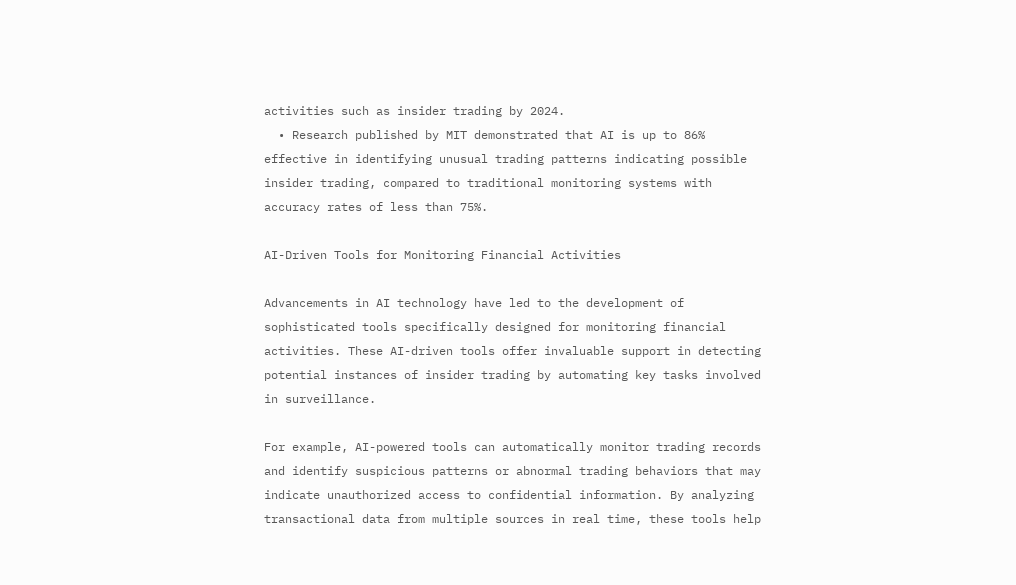activities such as insider trading by 2024.
  • Research published by MIT demonstrated that AI is up to 86% effective in identifying unusual trading patterns indicating possible insider trading, compared to traditional monitoring systems with accuracy rates of less than 75%.

AI-Driven Tools for Monitoring Financial Activities

Advancements in AI technology have led to the development of sophisticated tools specifically designed for monitoring financial activities. These AI-driven tools offer invaluable support in detecting potential instances of insider trading by automating key tasks involved in surveillance.

For example, AI-powered tools can automatically monitor trading records and identify suspicious patterns or abnormal trading behaviors that may indicate unauthorized access to confidential information. By analyzing transactional data from multiple sources in real time, these tools help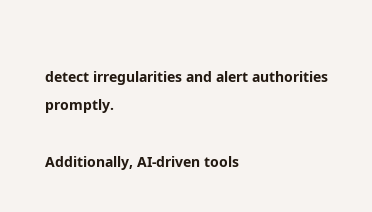detect irregularities and alert authorities promptly.

Additionally, AI-driven tools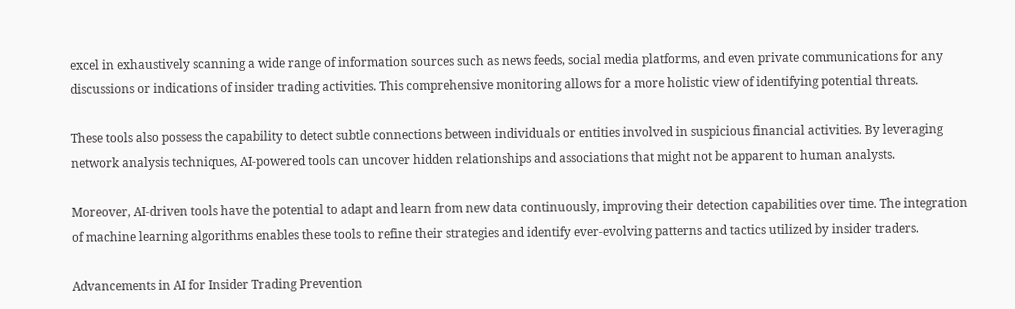excel in exhaustively scanning a wide range of information sources such as news feeds, social media platforms, and even private communications for any discussions or indications of insider trading activities. This comprehensive monitoring allows for a more holistic view of identifying potential threats.

These tools also possess the capability to detect subtle connections between individuals or entities involved in suspicious financial activities. By leveraging network analysis techniques, AI-powered tools can uncover hidden relationships and associations that might not be apparent to human analysts.

Moreover, AI-driven tools have the potential to adapt and learn from new data continuously, improving their detection capabilities over time. The integration of machine learning algorithms enables these tools to refine their strategies and identify ever-evolving patterns and tactics utilized by insider traders.

Advancements in AI for Insider Trading Prevention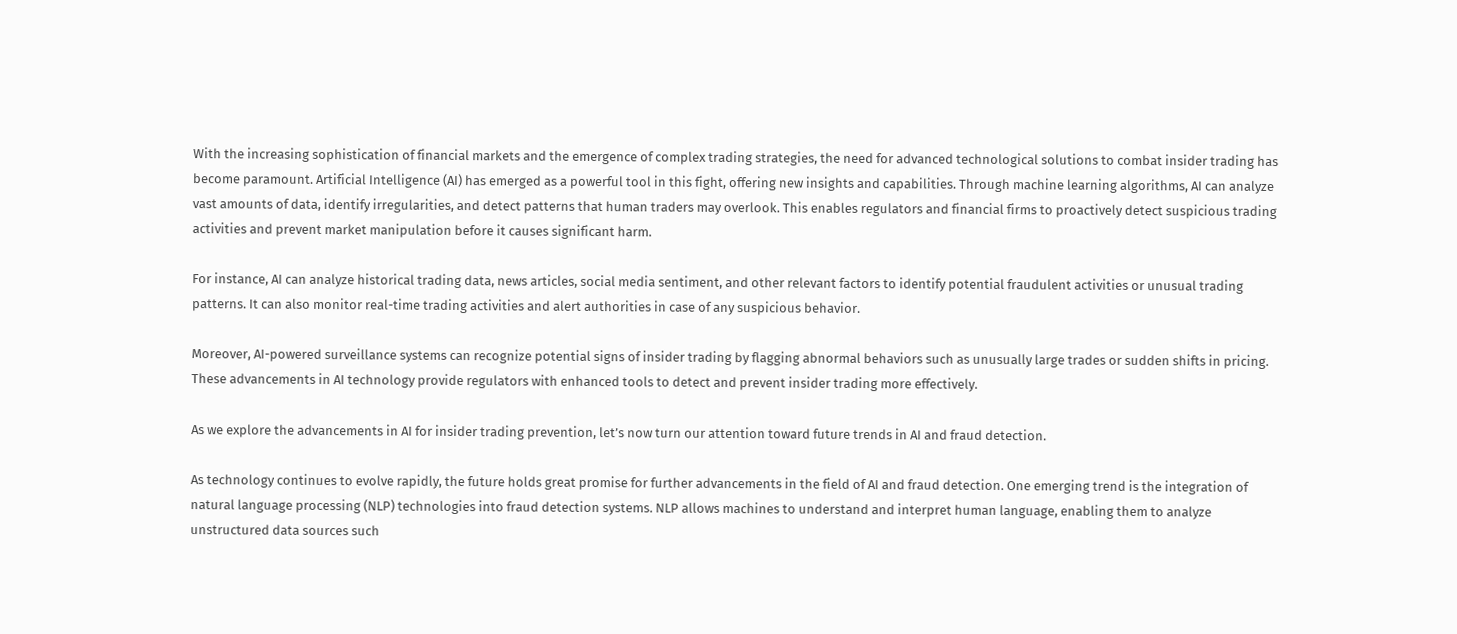With the increasing sophistication of financial markets and the emergence of complex trading strategies, the need for advanced technological solutions to combat insider trading has become paramount. Artificial Intelligence (AI) has emerged as a powerful tool in this fight, offering new insights and capabilities. Through machine learning algorithms, AI can analyze vast amounts of data, identify irregularities, and detect patterns that human traders may overlook. This enables regulators and financial firms to proactively detect suspicious trading activities and prevent market manipulation before it causes significant harm.

For instance, AI can analyze historical trading data, news articles, social media sentiment, and other relevant factors to identify potential fraudulent activities or unusual trading patterns. It can also monitor real-time trading activities and alert authorities in case of any suspicious behavior.

Moreover, AI-powered surveillance systems can recognize potential signs of insider trading by flagging abnormal behaviors such as unusually large trades or sudden shifts in pricing. These advancements in AI technology provide regulators with enhanced tools to detect and prevent insider trading more effectively.

As we explore the advancements in AI for insider trading prevention, let’s now turn our attention toward future trends in AI and fraud detection.

As technology continues to evolve rapidly, the future holds great promise for further advancements in the field of AI and fraud detection. One emerging trend is the integration of natural language processing (NLP) technologies into fraud detection systems. NLP allows machines to understand and interpret human language, enabling them to analyze unstructured data sources such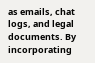as emails, chat logs, and legal documents. By incorporating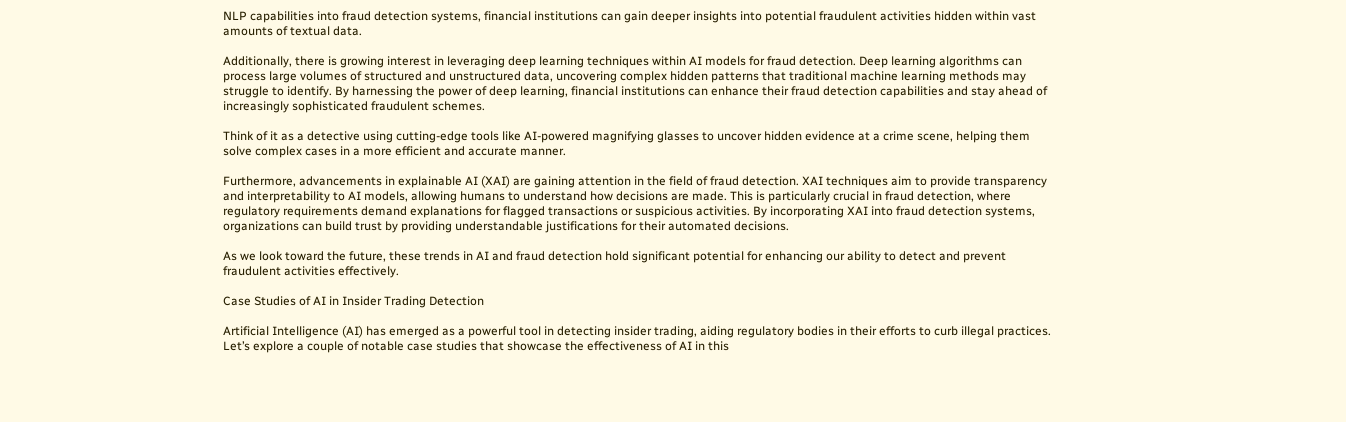NLP capabilities into fraud detection systems, financial institutions can gain deeper insights into potential fraudulent activities hidden within vast amounts of textual data.

Additionally, there is growing interest in leveraging deep learning techniques within AI models for fraud detection. Deep learning algorithms can process large volumes of structured and unstructured data, uncovering complex hidden patterns that traditional machine learning methods may struggle to identify. By harnessing the power of deep learning, financial institutions can enhance their fraud detection capabilities and stay ahead of increasingly sophisticated fraudulent schemes.

Think of it as a detective using cutting-edge tools like AI-powered magnifying glasses to uncover hidden evidence at a crime scene, helping them solve complex cases in a more efficient and accurate manner.

Furthermore, advancements in explainable AI (XAI) are gaining attention in the field of fraud detection. XAI techniques aim to provide transparency and interpretability to AI models, allowing humans to understand how decisions are made. This is particularly crucial in fraud detection, where regulatory requirements demand explanations for flagged transactions or suspicious activities. By incorporating XAI into fraud detection systems, organizations can build trust by providing understandable justifications for their automated decisions.

As we look toward the future, these trends in AI and fraud detection hold significant potential for enhancing our ability to detect and prevent fraudulent activities effectively.

Case Studies of AI in Insider Trading Detection

Artificial Intelligence (AI) has emerged as a powerful tool in detecting insider trading, aiding regulatory bodies in their efforts to curb illegal practices. Let’s explore a couple of notable case studies that showcase the effectiveness of AI in this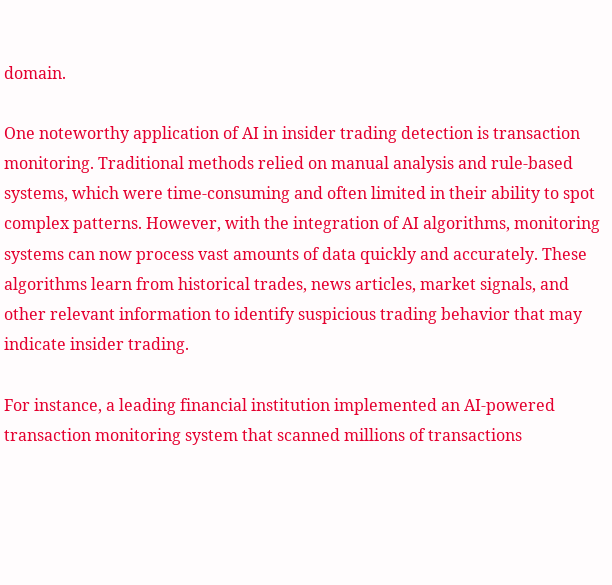domain.

One noteworthy application of AI in insider trading detection is transaction monitoring. Traditional methods relied on manual analysis and rule-based systems, which were time-consuming and often limited in their ability to spot complex patterns. However, with the integration of AI algorithms, monitoring systems can now process vast amounts of data quickly and accurately. These algorithms learn from historical trades, news articles, market signals, and other relevant information to identify suspicious trading behavior that may indicate insider trading.

For instance, a leading financial institution implemented an AI-powered transaction monitoring system that scanned millions of transactions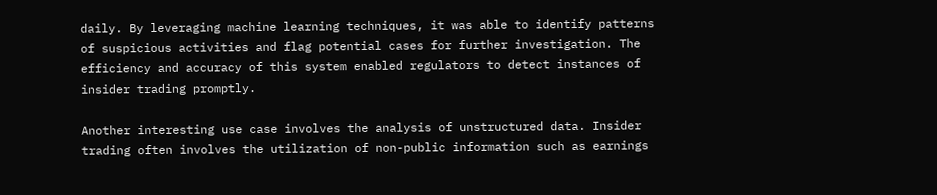daily. By leveraging machine learning techniques, it was able to identify patterns of suspicious activities and flag potential cases for further investigation. The efficiency and accuracy of this system enabled regulators to detect instances of insider trading promptly.

Another interesting use case involves the analysis of unstructured data. Insider trading often involves the utilization of non-public information such as earnings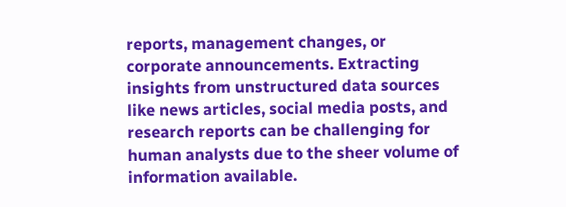reports, management changes, or corporate announcements. Extracting insights from unstructured data sources like news articles, social media posts, and research reports can be challenging for human analysts due to the sheer volume of information available.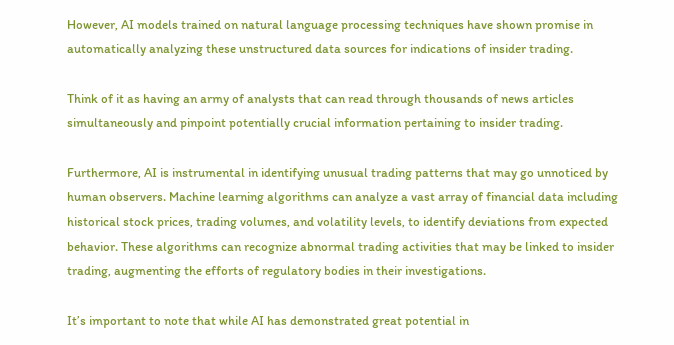However, AI models trained on natural language processing techniques have shown promise in automatically analyzing these unstructured data sources for indications of insider trading.

Think of it as having an army of analysts that can read through thousands of news articles simultaneously and pinpoint potentially crucial information pertaining to insider trading.

Furthermore, AI is instrumental in identifying unusual trading patterns that may go unnoticed by human observers. Machine learning algorithms can analyze a vast array of financial data including historical stock prices, trading volumes, and volatility levels, to identify deviations from expected behavior. These algorithms can recognize abnormal trading activities that may be linked to insider trading, augmenting the efforts of regulatory bodies in their investigations.

It’s important to note that while AI has demonstrated great potential in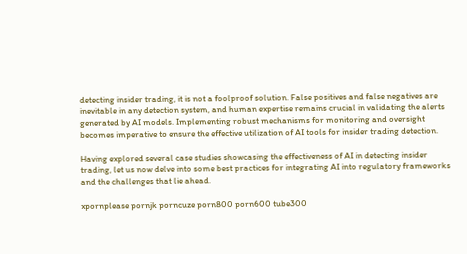detecting insider trading, it is not a foolproof solution. False positives and false negatives are inevitable in any detection system, and human expertise remains crucial in validating the alerts generated by AI models. Implementing robust mechanisms for monitoring and oversight becomes imperative to ensure the effective utilization of AI tools for insider trading detection.

Having explored several case studies showcasing the effectiveness of AI in detecting insider trading, let us now delve into some best practices for integrating AI into regulatory frameworks and the challenges that lie ahead.

xpornplease pornjk porncuze porn800 porn600 tube300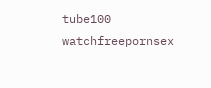tube100 watchfreepornsex